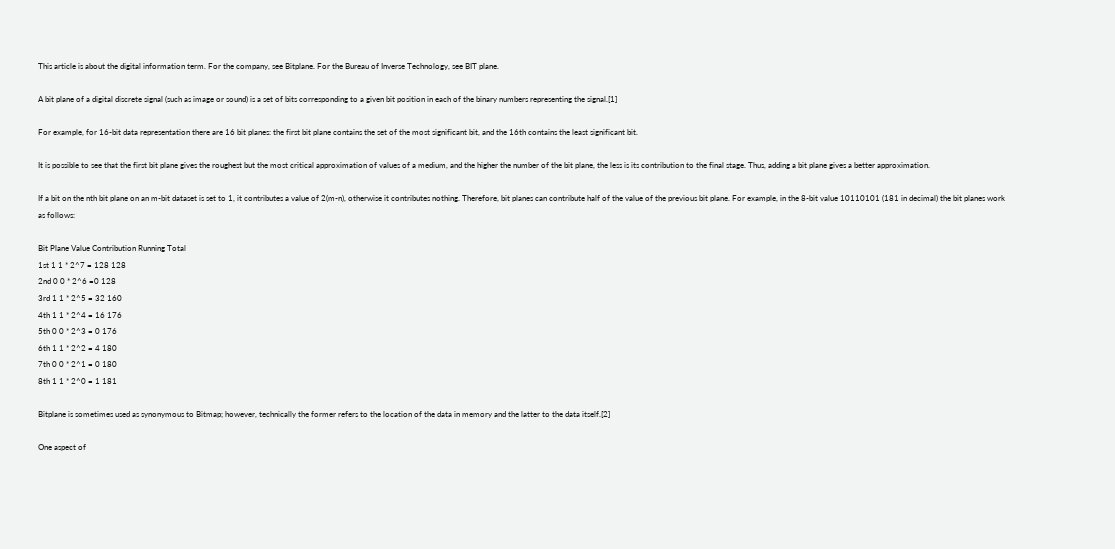This article is about the digital information term. For the company, see Bitplane. For the Bureau of Inverse Technology, see BIT plane.

A bit plane of a digital discrete signal (such as image or sound) is a set of bits corresponding to a given bit position in each of the binary numbers representing the signal.[1]

For example, for 16-bit data representation there are 16 bit planes: the first bit plane contains the set of the most significant bit, and the 16th contains the least significant bit.

It is possible to see that the first bit plane gives the roughest but the most critical approximation of values of a medium, and the higher the number of the bit plane, the less is its contribution to the final stage. Thus, adding a bit plane gives a better approximation.

If a bit on the nth bit plane on an m-bit dataset is set to 1, it contributes a value of 2(m-n), otherwise it contributes nothing. Therefore, bit planes can contribute half of the value of the previous bit plane. For example, in the 8-bit value 10110101 (181 in decimal) the bit planes work as follows:

Bit Plane Value Contribution Running Total
1st 1 1 * 2^7 = 128 128
2nd 0 0 * 2^6 =0 128
3rd 1 1 * 2^5 = 32 160
4th 1 1 * 2^4 = 16 176
5th 0 0 * 2^3 = 0 176
6th 1 1 * 2^2 = 4 180
7th 0 0 * 2^1 = 0 180
8th 1 1 * 2^0 = 1 181

Bitplane is sometimes used as synonymous to Bitmap; however, technically the former refers to the location of the data in memory and the latter to the data itself.[2]

One aspect of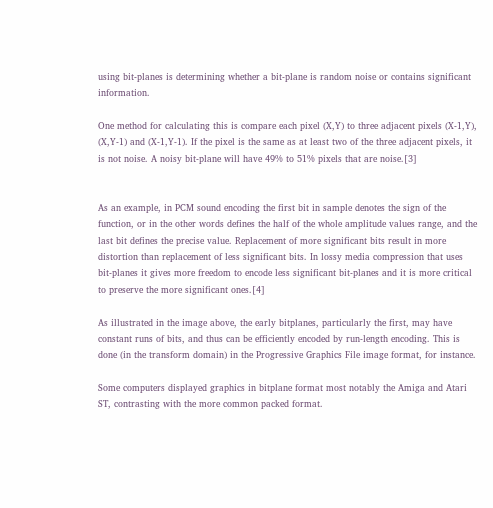using bit-planes is determining whether a bit-plane is random noise or contains significant information.

One method for calculating this is compare each pixel (X,Y) to three adjacent pixels (X-1,Y), (X,Y-1) and (X-1,Y-1). If the pixel is the same as at least two of the three adjacent pixels, it is not noise. A noisy bit-plane will have 49% to 51% pixels that are noise.[3]


As an example, in PCM sound encoding the first bit in sample denotes the sign of the function, or in the other words defines the half of the whole amplitude values range, and the last bit defines the precise value. Replacement of more significant bits result in more distortion than replacement of less significant bits. In lossy media compression that uses bit-planes it gives more freedom to encode less significant bit-planes and it is more critical to preserve the more significant ones.[4]

As illustrated in the image above, the early bitplanes, particularly the first, may have constant runs of bits, and thus can be efficiently encoded by run-length encoding. This is done (in the transform domain) in the Progressive Graphics File image format, for instance.

Some computers displayed graphics in bitplane format most notably the Amiga and Atari ST, contrasting with the more common packed format.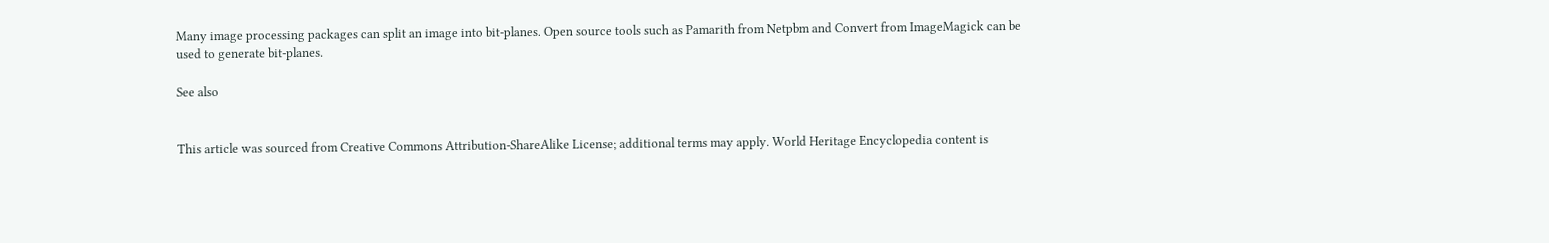Many image processing packages can split an image into bit-planes. Open source tools such as Pamarith from Netpbm and Convert from ImageMagick can be used to generate bit-planes.

See also


This article was sourced from Creative Commons Attribution-ShareAlike License; additional terms may apply. World Heritage Encyclopedia content is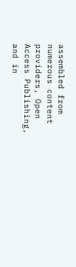assembled from numerous content providers, Open Access Publishing, and in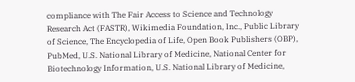compliance with The Fair Access to Science and Technology Research Act (FASTR), Wikimedia Foundation, Inc., Public Library of Science, The Encyclopedia of Life, Open Book Publishers (OBP), PubMed, U.S. National Library of Medicine, National Center for Biotechnology Information, U.S. National Library of Medicine,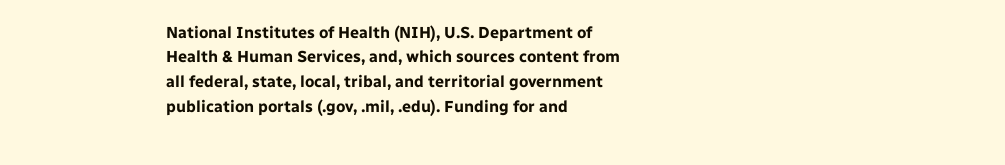National Institutes of Health (NIH), U.S. Department of Health & Human Services, and, which sources content from all federal, state, local, tribal, and territorial government publication portals (.gov, .mil, .edu). Funding for and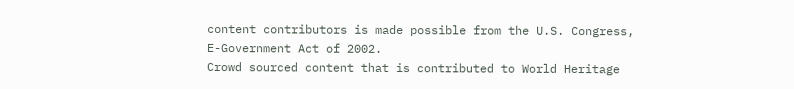content contributors is made possible from the U.S. Congress, E-Government Act of 2002.
Crowd sourced content that is contributed to World Heritage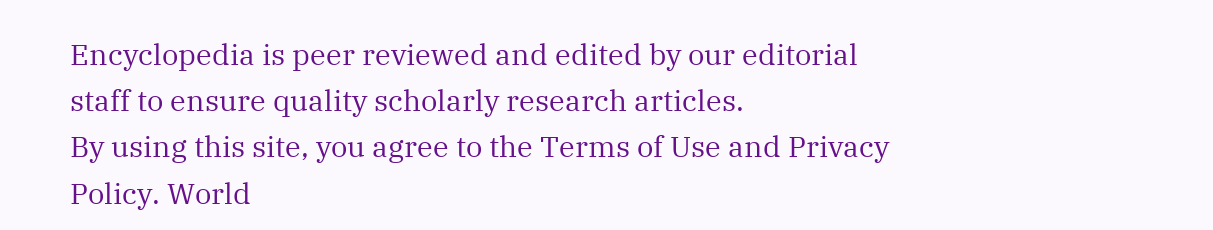Encyclopedia is peer reviewed and edited by our editorial staff to ensure quality scholarly research articles.
By using this site, you agree to the Terms of Use and Privacy Policy. World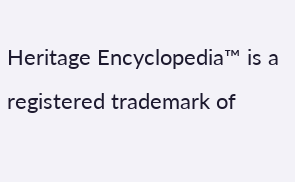Heritage Encyclopedia™ is a registered trademark of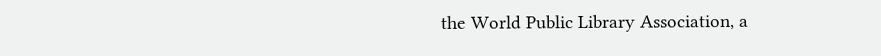the World Public Library Association, a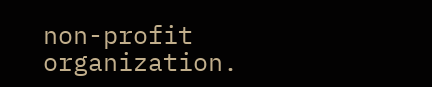non-profit organization.